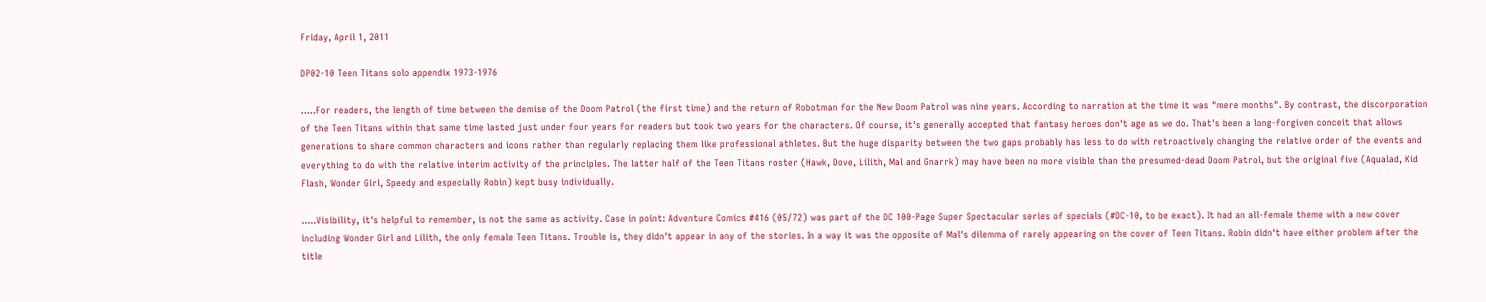Friday, April 1, 2011

DP02-10 Teen Titans solo appendix 1973-1976

.....For readers, the length of time between the demise of the Doom Patrol (the first time) and the return of Robotman for the New Doom Patrol was nine years. According to narration at the time it was "mere months". By contrast, the discorporation of the Teen Titans within that same time lasted just under four years for readers but took two years for the characters. Of course, it's generally accepted that fantasy heroes don't age as we do. That's been a long-forgiven conceit that allows generations to share common characters and icons rather than regularly replacing them like professional athletes. But the huge disparity between the two gaps probably has less to do with retroactively changing the relative order of the events and everything to do with the relative interim activity of the principles. The latter half of the Teen Titans roster (Hawk, Dove, Lilith, Mal and Gnarrk) may have been no more visible than the presumed-dead Doom Patrol, but the original five (Aqualad, Kid Flash, Wonder Girl, Speedy and especially Robin) kept busy individually.

.....Visibility, it's helpful to remember, is not the same as activity. Case in point: Adventure Comics #416 (05/72) was part of the DC 100-Page Super Spectacular series of specials (#DC-10, to be exact). It had an all-female theme with a new cover including Wonder Girl and Lilith, the only female Teen Titans. Trouble is, they didn't appear in any of the stories. In a way it was the opposite of Mal's dilemma of rarely appearing on the cover of Teen Titans. Robin didn't have either problem after the title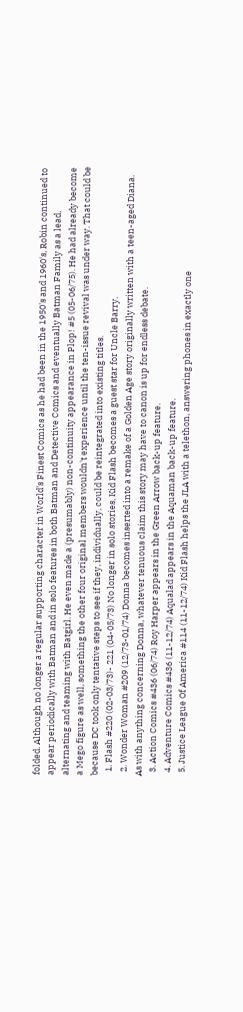folded. Although no longer a regular supporting character in World's Finest Comics as he had been in the 1950's and 1960's, Robin continued to appear periodically with Batman and in solo features in both Batman and Detective Comics and eventually Batman Family as a lead, alternating and teaming with Batgirl. He even made a (presumably) non-continuity appearance in Plop! #5 (05-06/75). He had already become a Mego figure as well, something the other four original members wouldn't experience until the ten-issue revival was under way. That could be because DC took only tentative steps to see if they, individually, could be reintegrated into existing titles.
  1. Flash #220 (02-03/73)- 221 (04-05/73) No longer in solo stories, Kid Flash becomes a guest star for Uncle Barry.
  2. Wonder Woman #209 (12/73-01/74) Donna becomes inserted into a remake of a Golden Age story originally written with a teen-aged Diana. As with anything concerning Donna, whatever tenuous claim this story may have to canon is up for endless debate.
  3. Action Comics #436 (06/74) Roy Harper appears in the Green Arrow back-up feature.
  4. Adventure Comics #436 (11-12/74) Aqualad appears in the Aquaman back-up feature.
  5. Justice League Of America #114 (11-12/74) Kid Flash helps the JLA with a telethon, answering phones in exactly one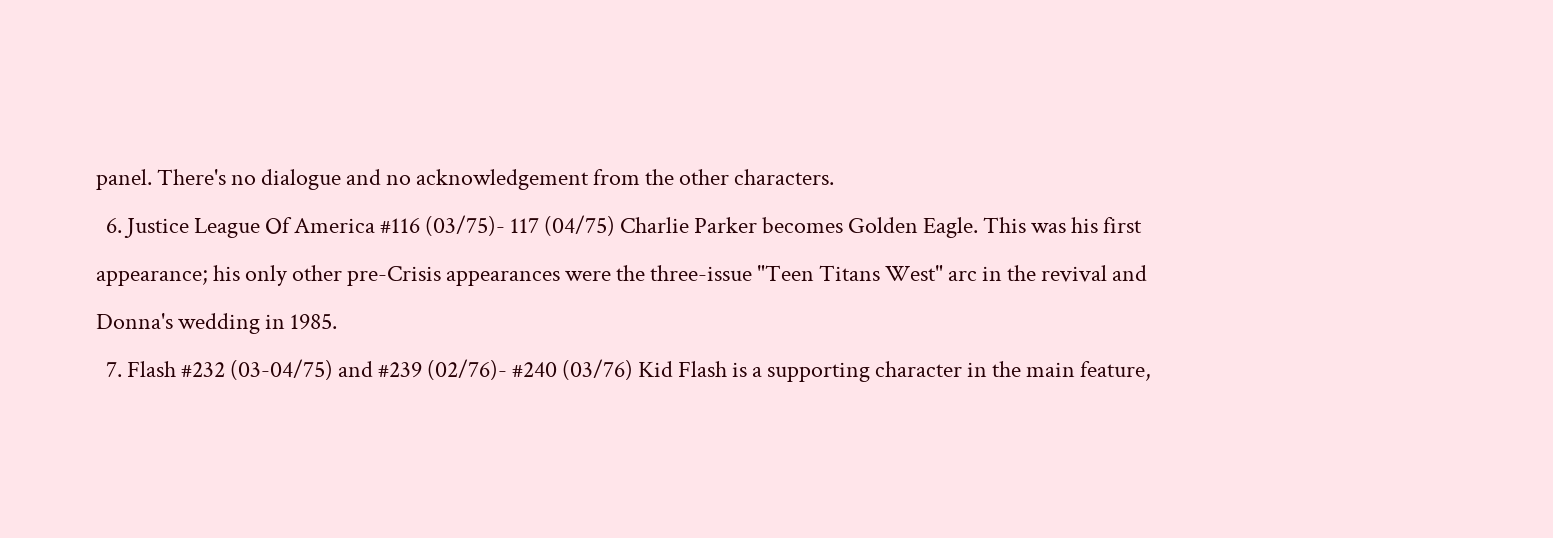panel. There's no dialogue and no acknowledgement from the other characters.
  6. Justice League Of America #116 (03/75)- 117 (04/75) Charlie Parker becomes Golden Eagle. This was his first appearance; his only other pre-Crisis appearances were the three-issue "Teen Titans West" arc in the revival and Donna's wedding in 1985.
  7. Flash #232 (03-04/75) and #239 (02/76)- #240 (03/76) Kid Flash is a supporting character in the main feature,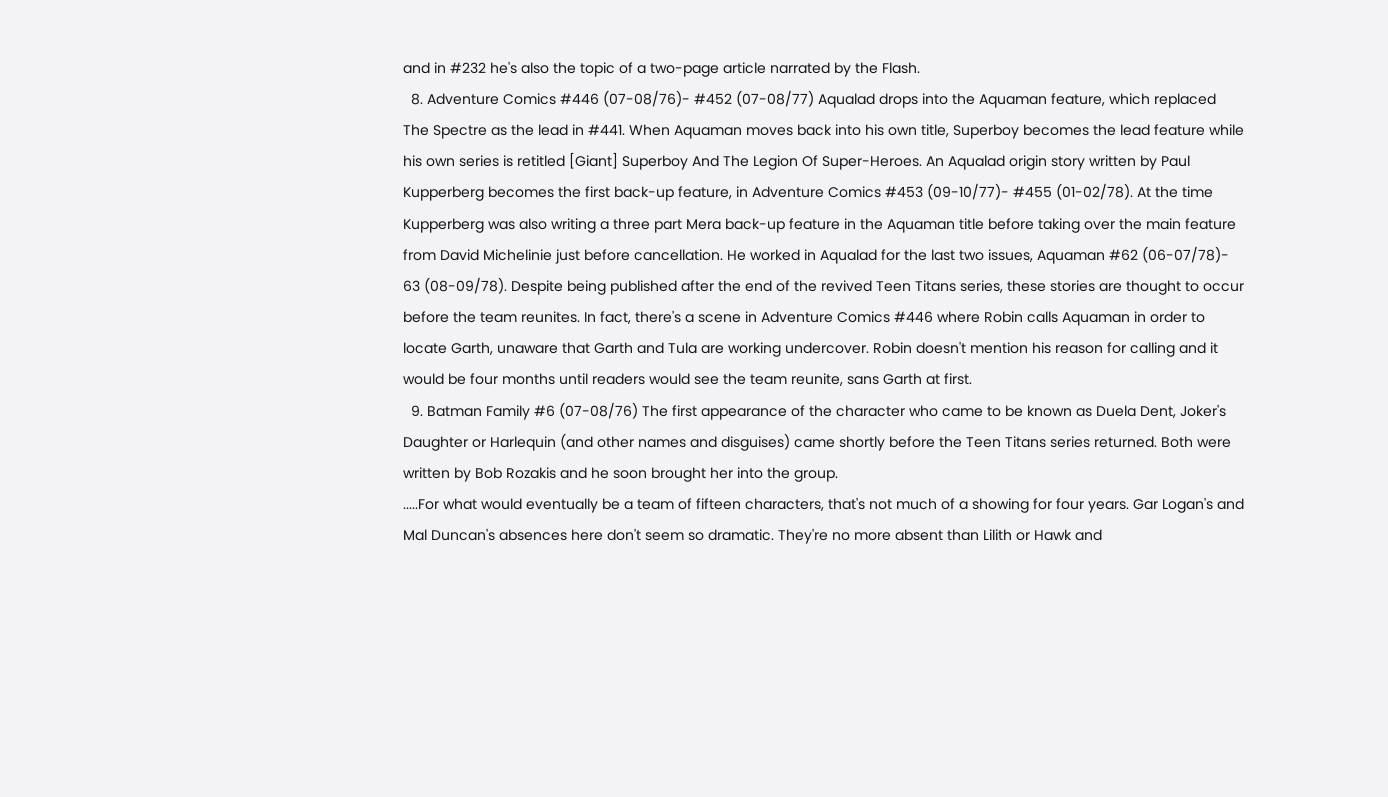and in #232 he's also the topic of a two-page article narrated by the Flash.
  8. Adventure Comics #446 (07-08/76)- #452 (07-08/77) Aqualad drops into the Aquaman feature, which replaced The Spectre as the lead in #441. When Aquaman moves back into his own title, Superboy becomes the lead feature while his own series is retitled [Giant] Superboy And The Legion Of Super-Heroes. An Aqualad origin story written by Paul Kupperberg becomes the first back-up feature, in Adventure Comics #453 (09-10/77)- #455 (01-02/78). At the time Kupperberg was also writing a three part Mera back-up feature in the Aquaman title before taking over the main feature from David Michelinie just before cancellation. He worked in Aqualad for the last two issues, Aquaman #62 (06-07/78)- 63 (08-09/78). Despite being published after the end of the revived Teen Titans series, these stories are thought to occur before the team reunites. In fact, there's a scene in Adventure Comics #446 where Robin calls Aquaman in order to locate Garth, unaware that Garth and Tula are working undercover. Robin doesn't mention his reason for calling and it would be four months until readers would see the team reunite, sans Garth at first.
  9. Batman Family #6 (07-08/76) The first appearance of the character who came to be known as Duela Dent, Joker's Daughter or Harlequin (and other names and disguises) came shortly before the Teen Titans series returned. Both were written by Bob Rozakis and he soon brought her into the group.
.....For what would eventually be a team of fifteen characters, that's not much of a showing for four years. Gar Logan's and Mal Duncan's absences here don't seem so dramatic. They're no more absent than Lilith or Hawk and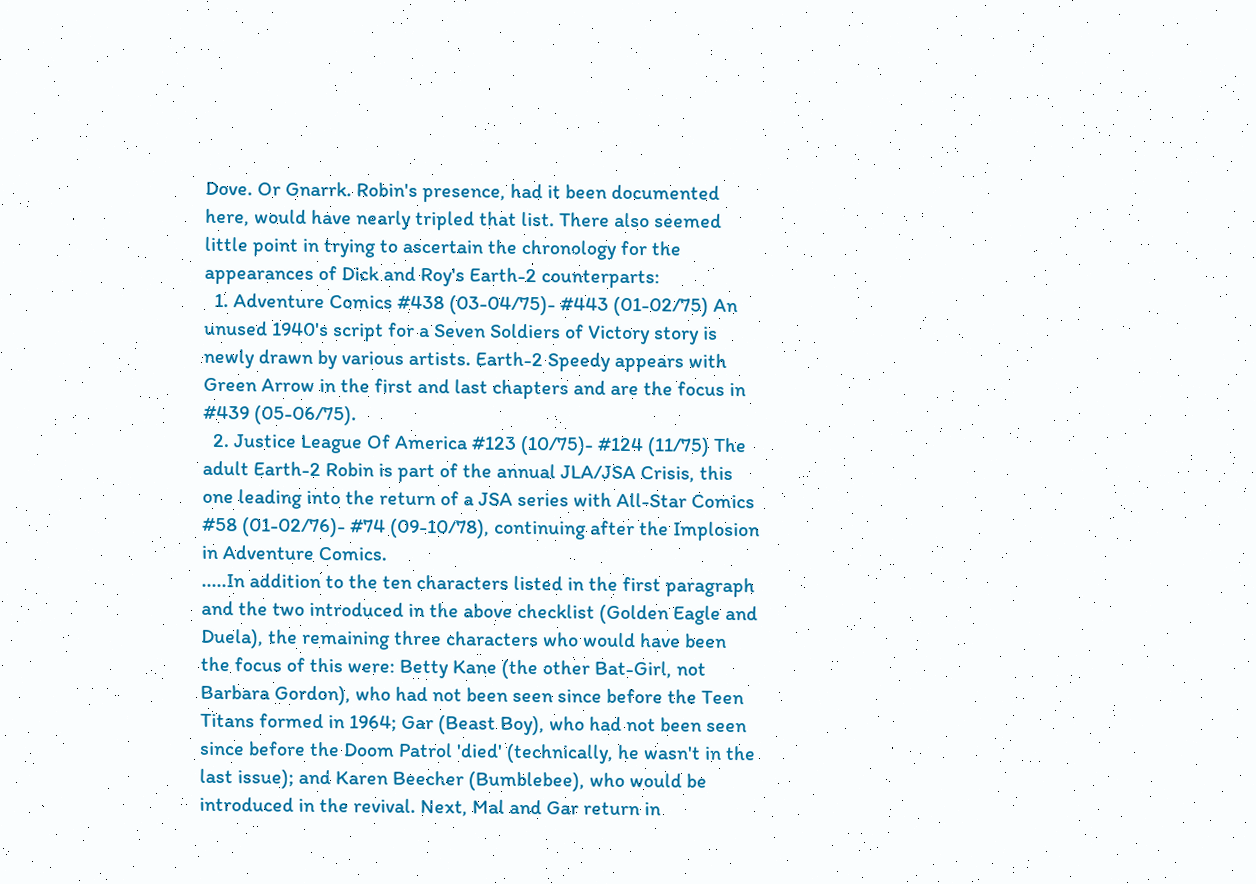Dove. Or Gnarrk. Robin's presence, had it been documented here, would have nearly tripled that list. There also seemed little point in trying to ascertain the chronology for the appearances of Dick and Roy's Earth-2 counterparts:
  1. Adventure Comics #438 (03-04/75)- #443 (01-02/75) An unused 1940's script for a Seven Soldiers of Victory story is newly drawn by various artists. Earth-2 Speedy appears with Green Arrow in the first and last chapters and are the focus in #439 (05-06/75).
  2. Justice League Of America #123 (10/75)- #124 (11/75) The adult Earth-2 Robin is part of the annual JLA/JSA Crisis, this one leading into the return of a JSA series with All-Star Comics #58 (01-02/76)- #74 (09-10/78), continuing after the Implosion in Adventure Comics.
.....In addition to the ten characters listed in the first paragraph and the two introduced in the above checklist (Golden Eagle and Duela), the remaining three characters who would have been the focus of this were: Betty Kane (the other Bat-Girl, not Barbara Gordon), who had not been seen since before the Teen Titans formed in 1964; Gar (Beast Boy), who had not been seen since before the Doom Patrol 'died' (technically, he wasn't in the last issue); and Karen Beecher (Bumblebee), who would be introduced in the revival. Next, Mal and Gar return in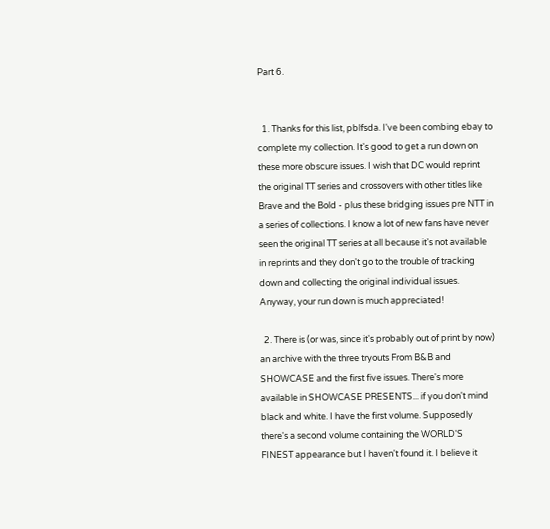Part 6.


  1. Thanks for this list, pblfsda. I've been combing ebay to complete my collection. It's good to get a run down on these more obscure issues. I wish that DC would reprint the original TT series and crossovers with other titles like Brave and the Bold - plus these bridging issues pre NTT in a series of collections. I know a lot of new fans have never seen the original TT series at all because it's not available in reprints and they don't go to the trouble of tracking down and collecting the original individual issues. Anyway, your run down is much appreciated!

  2. There is (or was, since it's probably out of print by now) an archive with the three tryouts From B&B and SHOWCASE and the first five issues. There's more available in SHOWCASE PRESENTS... if you don't mind black and white. I have the first volume. Supposedly there's a second volume containing the WORLD'S FINEST appearance but I haven't found it. I believe it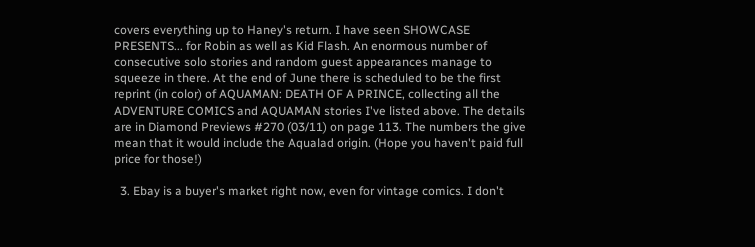covers everything up to Haney's return. I have seen SHOWCASE PRESENTS... for Robin as well as Kid Flash. An enormous number of consecutive solo stories and random guest appearances manage to squeeze in there. At the end of June there is scheduled to be the first reprint (in color) of AQUAMAN: DEATH OF A PRINCE, collecting all the ADVENTURE COMICS and AQUAMAN stories I've listed above. The details are in Diamond Previews #270 (03/11) on page 113. The numbers the give mean that it would include the Aqualad origin. (Hope you haven't paid full price for those!)

  3. Ebay is a buyer's market right now, even for vintage comics. I don't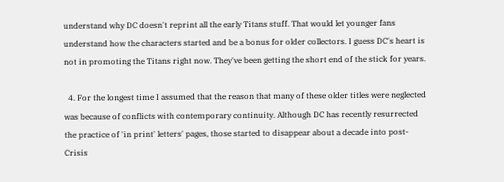understand why DC doesn't reprint all the early Titans stuff. That would let younger fans understand how the characters started and be a bonus for older collectors. I guess DC's heart is not in promoting the Titans right now. They've been getting the short end of the stick for years.

  4. For the longest time I assumed that the reason that many of these older titles were neglected was because of conflicts with contemporary continuity. Although DC has recently resurrected the practice of 'in print' letters' pages, those started to disappear about a decade into post-Crisis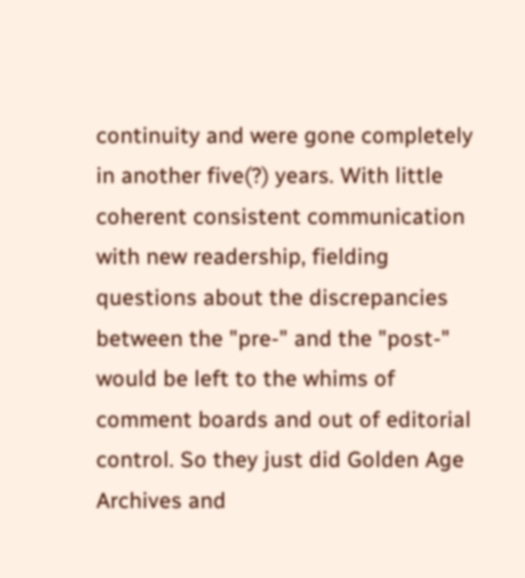continuity and were gone completely in another five(?) years. With little coherent consistent communication with new readership, fielding questions about the discrepancies between the "pre-" and the "post-" would be left to the whims of comment boards and out of editorial control. So they just did Golden Age Archives and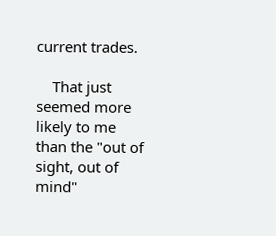current trades.

    That just seemed more likely to me than the "out of sight, out of mind"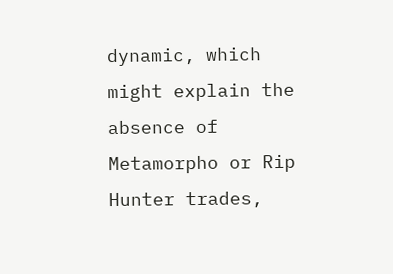dynamic, which might explain the absence of Metamorpho or Rip Hunter trades,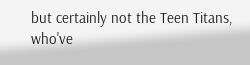but certainly not the Teen Titans, who've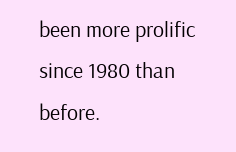been more prolific since 1980 than before.